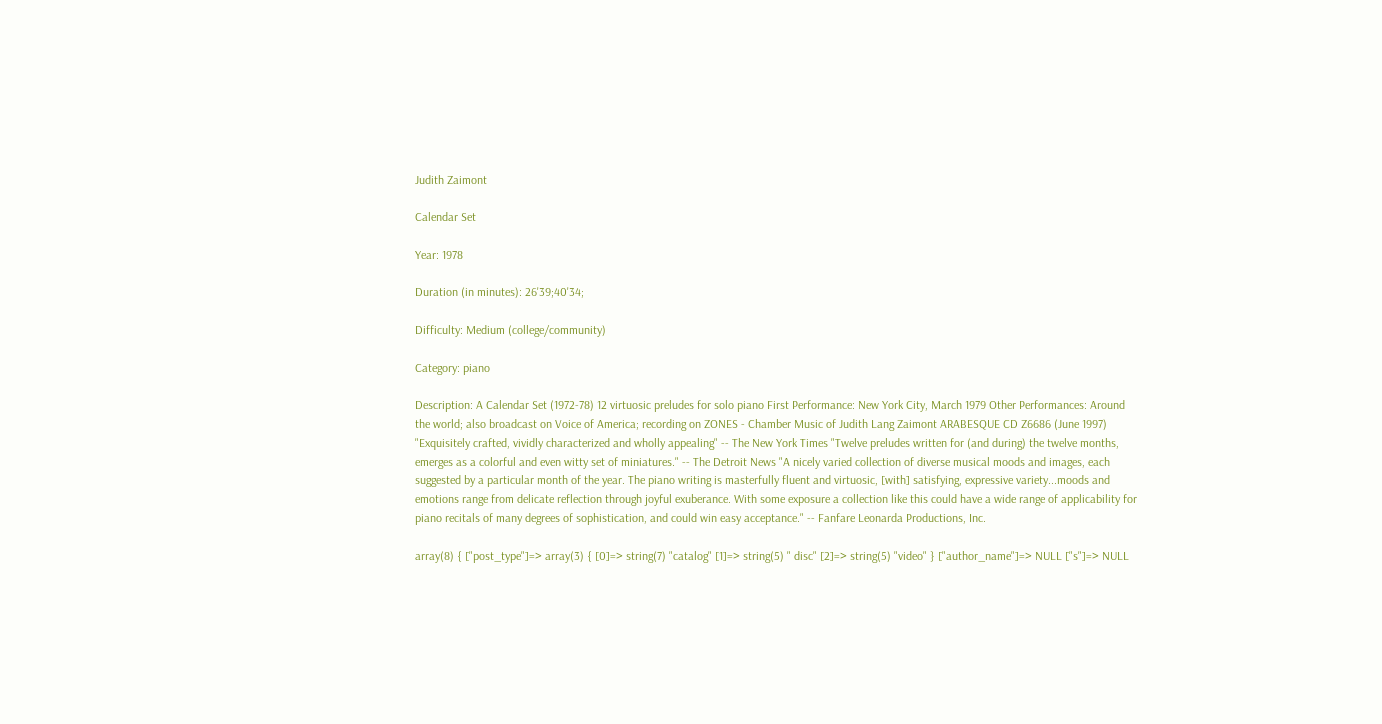Judith Zaimont

Calendar Set

Year: 1978

Duration (in minutes): 26'39;40'34;

Difficulty: Medium (college/community)

Category: piano

Description: A Calendar Set (1972-78) 12 virtuosic preludes for solo piano First Performance: New York City, March 1979 Other Performances: Around the world; also broadcast on Voice of America; recording on ZONES - Chamber Music of Judith Lang Zaimont ARABESQUE CD Z6686 (June 1997) "Exquisitely crafted, vividly characterized and wholly appealing" -- The New York Times "Twelve preludes written for (and during) the twelve months, emerges as a colorful and even witty set of miniatures." -- The Detroit News "A nicely varied collection of diverse musical moods and images, each suggested by a particular month of the year. The piano writing is masterfully fluent and virtuosic, [with] satisfying, expressive variety...moods and emotions range from delicate reflection through joyful exuberance. With some exposure a collection like this could have a wide range of applicability for piano recitals of many degrees of sophistication, and could win easy acceptance." -- Fanfare Leonarda Productions, Inc.

array(8) { ["post_type"]=> array(3) { [0]=> string(7) "catalog" [1]=> string(5) " disc" [2]=> string(5) "video" } ["author_name"]=> NULL ["s"]=> NULL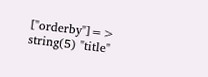["orderby"]=> string(5) "title"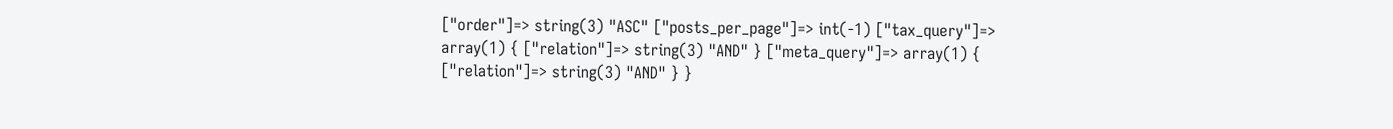["order"]=> string(3) "ASC" ["posts_per_page"]=> int(-1) ["tax_query"]=> array(1) { ["relation"]=> string(3) "AND" } ["meta_query"]=> array(1) { ["relation"]=> string(3) "AND" } }